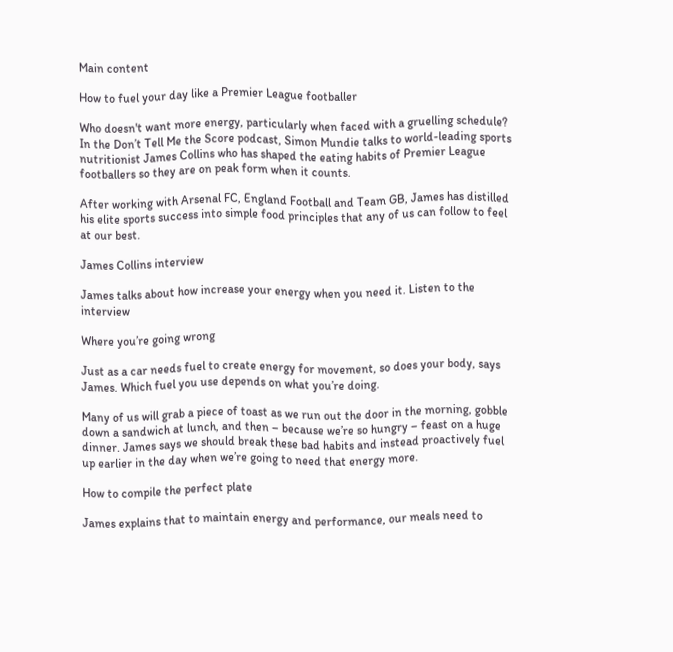Main content

How to fuel your day like a Premier League footballer

Who doesn't want more energy, particularly when faced with a gruelling schedule? In the Don’t Tell Me the Score podcast, Simon Mundie talks to world-leading sports nutritionist James Collins who has shaped the eating habits of Premier League footballers so they are on peak form when it counts.

After working with Arsenal FC, England Football and Team GB, James has distilled his elite sports success into simple food principles that any of us can follow to feel at our best.

James Collins interview

James talks about how increase your energy when you need it. Listen to the interview

Where you’re going wrong

Just as a car needs fuel to create energy for movement, so does your body, says James. Which fuel you use depends on what you’re doing.

Many of us will grab a piece of toast as we run out the door in the morning, gobble down a sandwich at lunch, and then – because we’re so hungry – feast on a huge dinner. James says we should break these bad habits and instead proactively fuel up earlier in the day when we’re going to need that energy more.

How to compile the perfect plate

James explains that to maintain energy and performance, our meals need to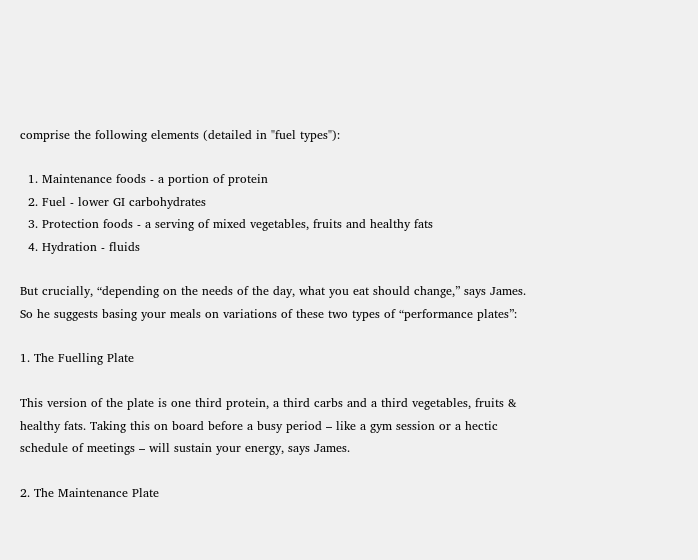comprise the following elements (detailed in "fuel types"):

  1. Maintenance foods - a portion of protein
  2. Fuel - lower GI carbohydrates
  3. Protection foods - a serving of mixed vegetables, fruits and healthy fats
  4. Hydration - fluids

But crucially, “depending on the needs of the day, what you eat should change,” says James. So he suggests basing your meals on variations of these two types of “performance plates”:

1. The Fuelling Plate

This version of the plate is one third protein, a third carbs and a third vegetables, fruits & healthy fats. Taking this on board before a busy period – like a gym session or a hectic schedule of meetings – will sustain your energy, says James.

2. The Maintenance Plate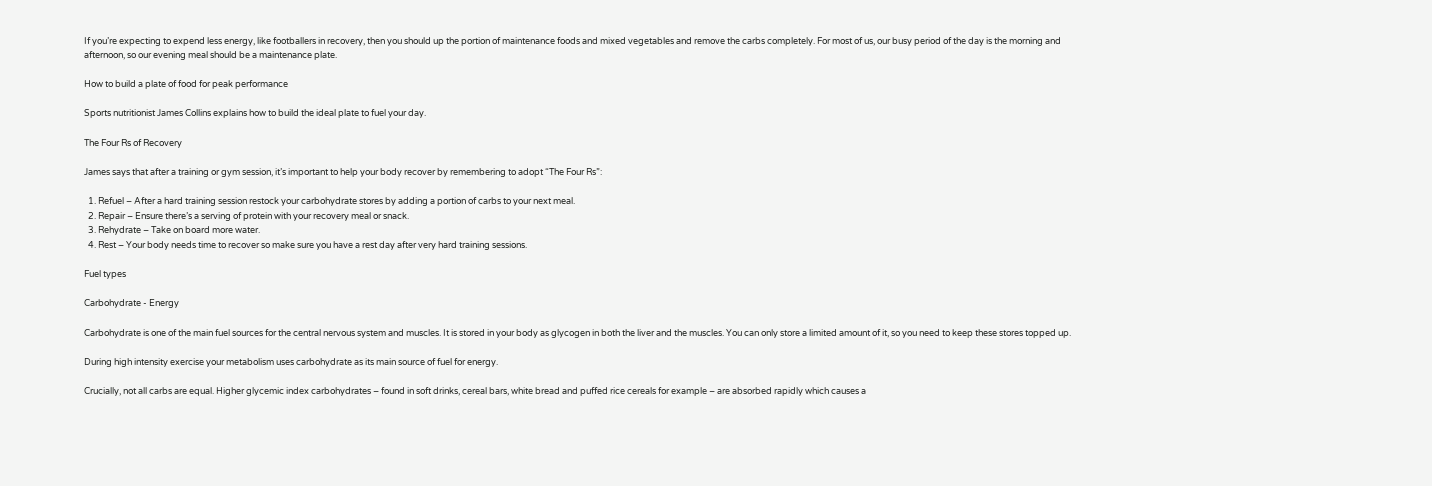If you’re expecting to expend less energy, like footballers in recovery, then you should up the portion of maintenance foods and mixed vegetables and remove the carbs completely. For most of us, our busy period of the day is the morning and afternoon, so our evening meal should be a maintenance plate.

How to build a plate of food for peak performance

Sports nutritionist James Collins explains how to build the ideal plate to fuel your day.

The Four Rs of Recovery

James says that after a training or gym session, it’s important to help your body recover by remembering to adopt “The Four Rs”:

  1. Refuel – After a hard training session restock your carbohydrate stores by adding a portion of carbs to your next meal.
  2. Repair – Ensure there’s a serving of protein with your recovery meal or snack.
  3. Rehydrate – Take on board more water.
  4. Rest – Your body needs time to recover so make sure you have a rest day after very hard training sessions.

Fuel types

Carbohydrate - Energy

Carbohydrate is one of the main fuel sources for the central nervous system and muscles. It is stored in your body as glycogen in both the liver and the muscles. You can only store a limited amount of it, so you need to keep these stores topped up.

During high intensity exercise your metabolism uses carbohydrate as its main source of fuel for energy.

Crucially, not all carbs are equal. Higher glycemic index carbohydrates – found in soft drinks, cereal bars, white bread and puffed rice cereals for example – are absorbed rapidly which causes a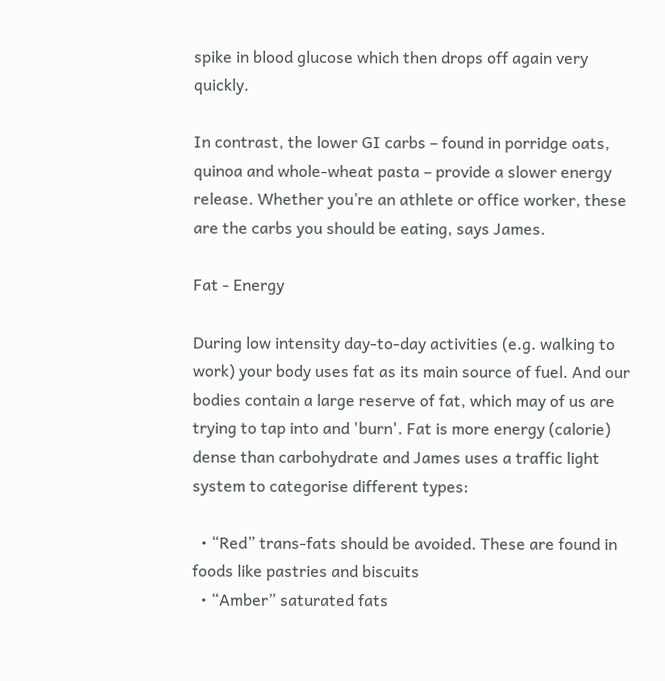spike in blood glucose which then drops off again very quickly.

In contrast, the lower GI carbs – found in porridge oats, quinoa and whole-wheat pasta – provide a slower energy release. Whether you’re an athlete or office worker, these are the carbs you should be eating, says James.

Fat - Energy

During low intensity day-to-day activities (e.g. walking to work) your body uses fat as its main source of fuel. And our bodies contain a large reserve of fat, which may of us are trying to tap into and 'burn'. Fat is more energy (calorie) dense than carbohydrate and James uses a traffic light system to categorise different types:

  • “Red” trans-fats should be avoided. These are found in foods like pastries and biscuits
  • “Amber” saturated fats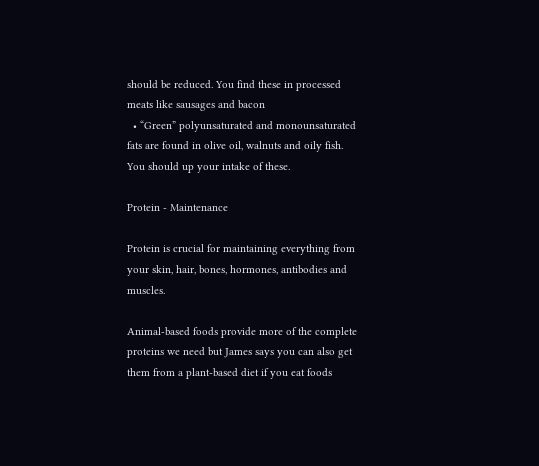should be reduced. You find these in processed meats like sausages and bacon
  • “Green” polyunsaturated and monounsaturated fats are found in olive oil, walnuts and oily fish. You should up your intake of these.

Protein - Maintenance

Protein is crucial for maintaining everything from your skin, hair, bones, hormones, antibodies and muscles.

Animal-based foods provide more of the complete proteins we need but James says you can also get them from a plant-based diet if you eat foods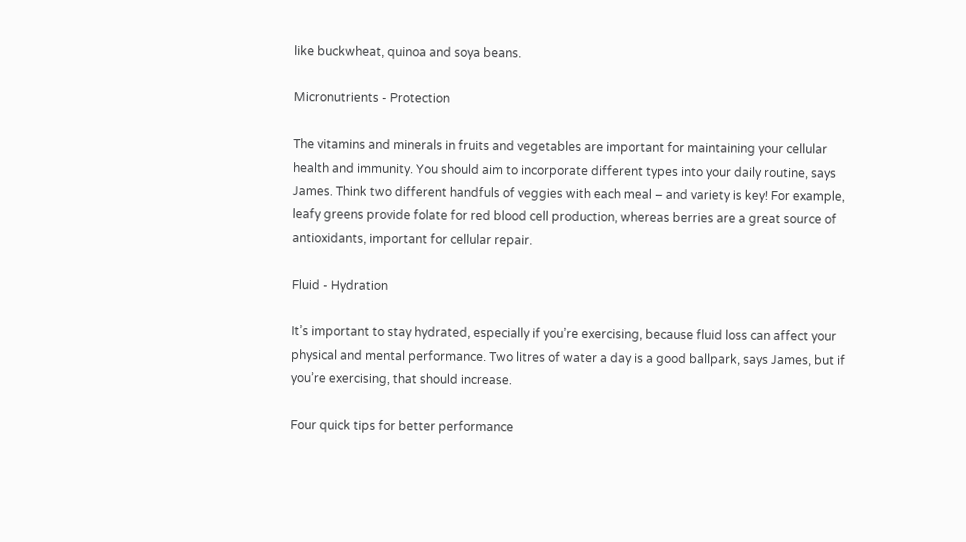like buckwheat, quinoa and soya beans.

Micronutrients - Protection

The vitamins and minerals in fruits and vegetables are important for maintaining your cellular health and immunity. You should aim to incorporate different types into your daily routine, says James. Think two different handfuls of veggies with each meal – and variety is key! For example, leafy greens provide folate for red blood cell production, whereas berries are a great source of antioxidants, important for cellular repair.

Fluid - Hydration

It’s important to stay hydrated, especially if you’re exercising, because fluid loss can affect your physical and mental performance. Two litres of water a day is a good ballpark, says James, but if you’re exercising, that should increase.

Four quick tips for better performance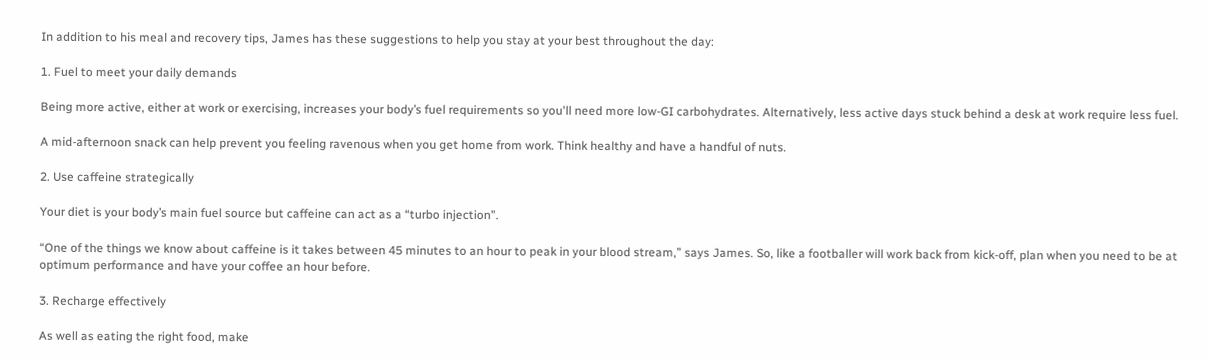In addition to his meal and recovery tips, James has these suggestions to help you stay at your best throughout the day:

1. Fuel to meet your daily demands

Being more active, either at work or exercising, increases your body’s fuel requirements so you'll need more low-GI carbohydrates. Alternatively, less active days stuck behind a desk at work require less fuel.

A mid-afternoon snack can help prevent you feeling ravenous when you get home from work. Think healthy and have a handful of nuts.

2. Use caffeine strategically

Your diet is your body’s main fuel source but caffeine can act as a “turbo injection”.

“One of the things we know about caffeine is it takes between 45 minutes to an hour to peak in your blood stream,” says James. So, like a footballer will work back from kick-off, plan when you need to be at optimum performance and have your coffee an hour before.

3. Recharge effectively

As well as eating the right food, make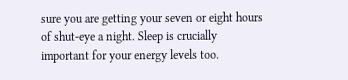sure you are getting your seven or eight hours of shut-eye a night. Sleep is crucially important for your energy levels too.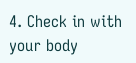4. Check in with your body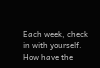Each week, check in with yourself. How have the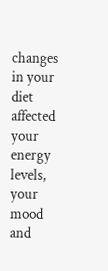changes in your diet affected your energy levels, your mood and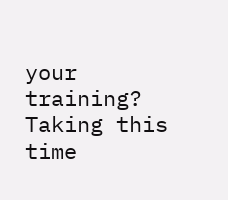your training? Taking this time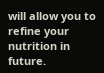will allow you to refine your nutrition in future.